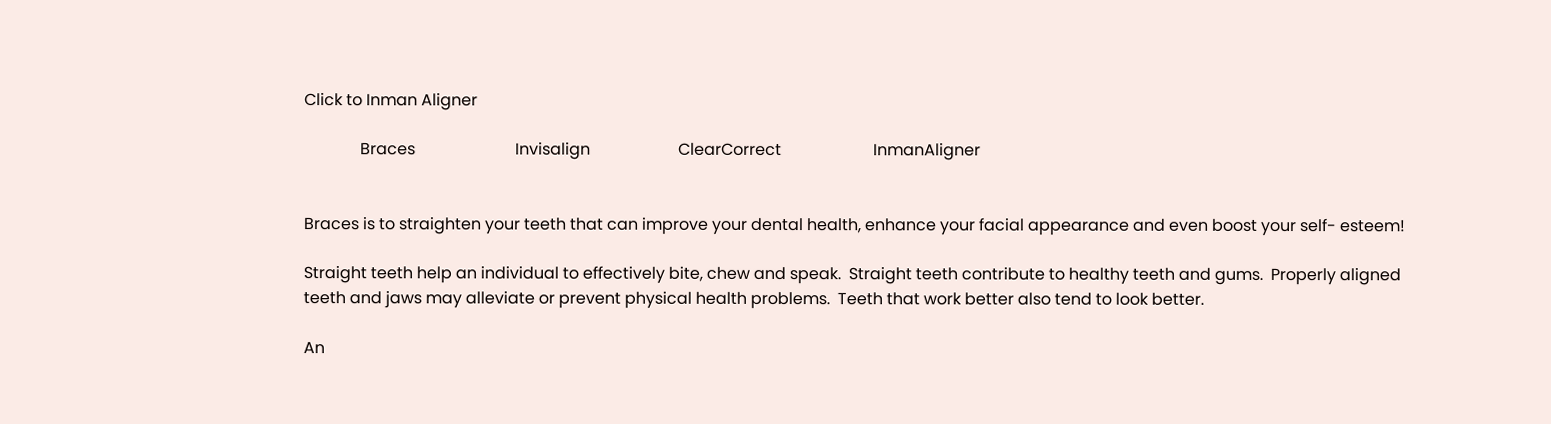Click to Inman Aligner

              Braces                         Invisalign                      ClearCorrect                       InmanAligner


Braces is to straighten your teeth that can improve your dental health, enhance your facial appearance and even boost your self- esteem!

Straight teeth help an individual to effectively bite, chew and speak.  Straight teeth contribute to healthy teeth and gums.  Properly aligned teeth and jaws may alleviate or prevent physical health problems.  Teeth that work better also tend to look better.

An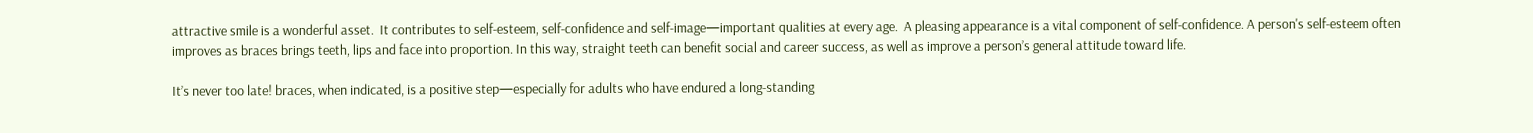attractive smile is a wonderful asset.  It contributes to self-esteem, self-confidence and self-image—important qualities at every age.  A pleasing appearance is a vital component of self-confidence. A person's self-esteem often improves as braces brings teeth, lips and face into proportion. In this way, straight teeth can benefit social and career success, as well as improve a person’s general attitude toward life.

It’s never too late! braces, when indicated, is a positive step—especially for adults who have endured a long-standing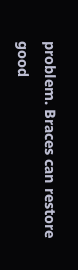problem. Braces can restore good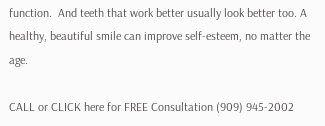function.  And teeth that work better usually look better too. A healthy, beautiful smile can improve self-esteem, no matter the age.

CALL or CLICK here for FREE Consultation (909) 945-2002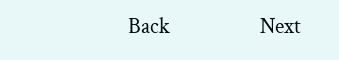Back                  Next